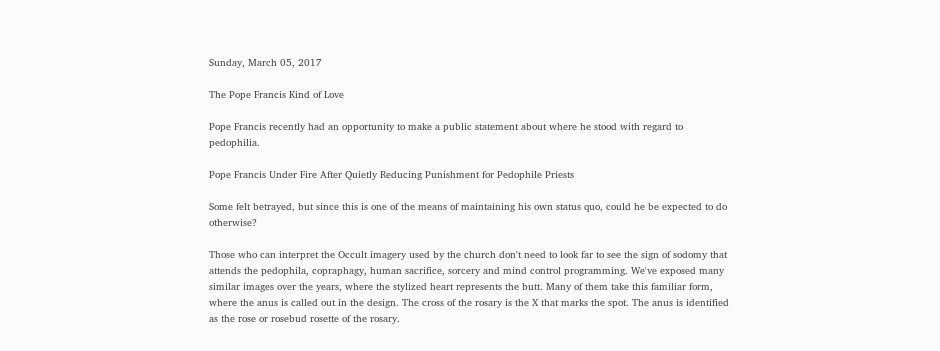Sunday, March 05, 2017

The Pope Francis Kind of Love

Pope Francis recently had an opportunity to make a public statement about where he stood with regard to pedophilia.

Pope Francis Under Fire After Quietly Reducing Punishment for Pedophile Priests

Some felt betrayed, but since this is one of the means of maintaining his own status quo, could he be expected to do otherwise?

Those who can interpret the Occult imagery used by the church don't need to look far to see the sign of sodomy that attends the pedophila, copraphagy, human sacrifice, sorcery and mind control programming. We've exposed many similar images over the years, where the stylized heart represents the butt. Many of them take this familiar form, where the anus is called out in the design. The cross of the rosary is the X that marks the spot. The anus is identified as the rose or rosebud rosette of the rosary.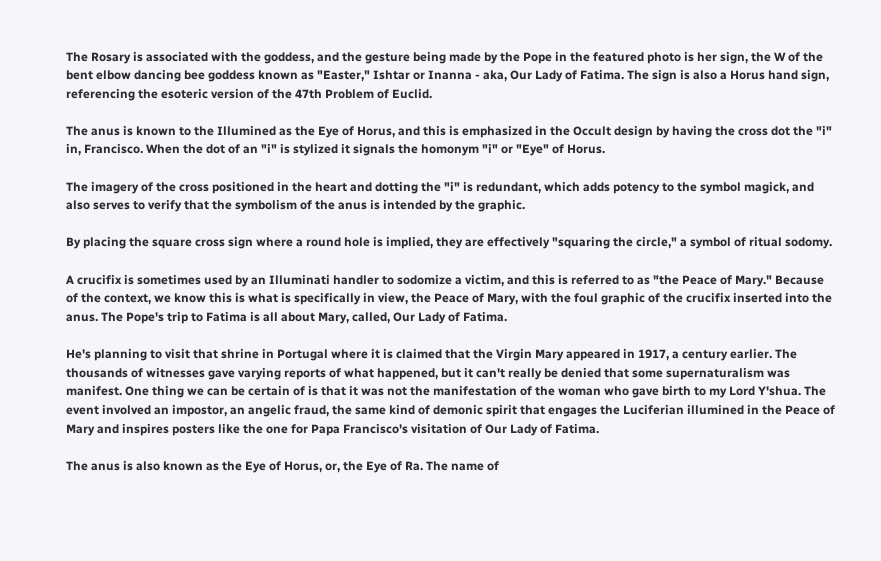The Rosary is associated with the goddess, and the gesture being made by the Pope in the featured photo is her sign, the W of the bent elbow dancing bee goddess known as "Easter," Ishtar or Inanna - aka, Our Lady of Fatima. The sign is also a Horus hand sign, referencing the esoteric version of the 47th Problem of Euclid.

The anus is known to the Illumined as the Eye of Horus, and this is emphasized in the Occult design by having the cross dot the "i" in, Francisco. When the dot of an "i" is stylized it signals the homonym "i" or "Eye" of Horus.

The imagery of the cross positioned in the heart and dotting the "i" is redundant, which adds potency to the symbol magick, and also serves to verify that the symbolism of the anus is intended by the graphic.

By placing the square cross sign where a round hole is implied, they are effectively "squaring the circle," a symbol of ritual sodomy.

A crucifix is sometimes used by an Illuminati handler to sodomize a victim, and this is referred to as "the Peace of Mary." Because of the context, we know this is what is specifically in view, the Peace of Mary, with the foul graphic of the crucifix inserted into the anus. The Pope's trip to Fatima is all about Mary, called, Our Lady of Fatima.

He's planning to visit that shrine in Portugal where it is claimed that the Virgin Mary appeared in 1917, a century earlier. The thousands of witnesses gave varying reports of what happened, but it can't really be denied that some supernaturalism was manifest. One thing we can be certain of is that it was not the manifestation of the woman who gave birth to my Lord Y'shua. The event involved an impostor, an angelic fraud, the same kind of demonic spirit that engages the Luciferian illumined in the Peace of Mary and inspires posters like the one for Papa Francisco's visitation of Our Lady of Fatima.

The anus is also known as the Eye of Horus, or, the Eye of Ra. The name of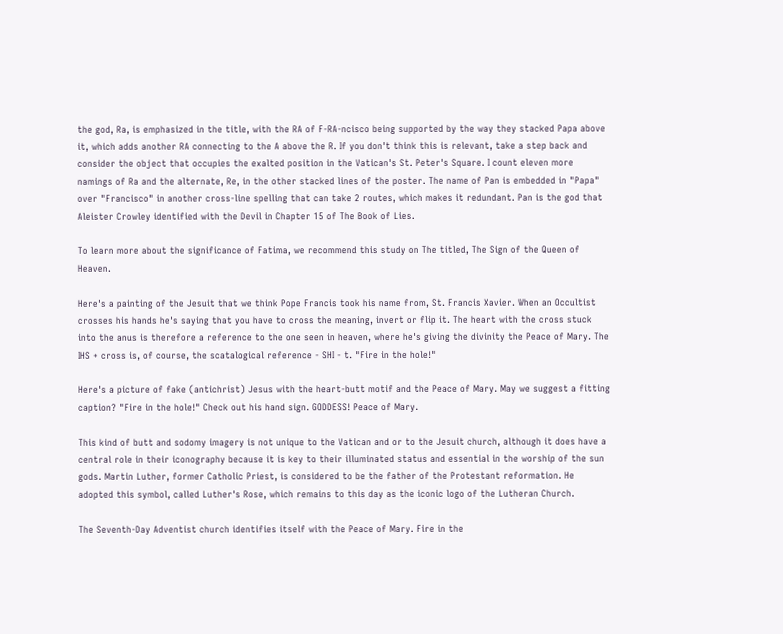the god, Ra, is emphasized in the title, with the RA of F-RA-ncisco being supported by the way they stacked Papa above it, which adds another RA connecting to the A above the R. If you don't think this is relevant, take a step back and consider the object that occupies the exalted position in the Vatican's St. Peter's Square. I count eleven more namings of Ra and the alternate, Re, in the other stacked lines of the poster. The name of Pan is embedded in "Papa" over "Francisco" in another cross-line spelling that can take 2 routes, which makes it redundant. Pan is the god that Aleister Crowley identified with the Devil in Chapter 15 of The Book of Lies.

To learn more about the significance of Fatima, we recommend this study on The titled, The Sign of the Queen of Heaven.

Here's a painting of the Jesuit that we think Pope Francis took his name from, St. Francis Xavier. When an Occultist crosses his hands he's saying that you have to cross the meaning, invert or flip it. The heart with the cross stuck into the anus is therefore a reference to the one seen in heaven, where he's giving the divinity the Peace of Mary. The IHS + cross is, of course, the scatalogical reference - SHI - t. "Fire in the hole!"

Here's a picture of fake (antichrist) Jesus with the heart-butt motif and the Peace of Mary. May we suggest a fitting caption? "Fire in the hole!" Check out his hand sign. GODDESS! Peace of Mary.

This kind of butt and sodomy imagery is not unique to the Vatican and or to the Jesuit church, although it does have a central role in their iconography because it is key to their illuminated status and essential in the worship of the sun gods. Martin Luther, former Catholic Priest, is considered to be the father of the Protestant reformation. He adopted this symbol, called Luther's Rose, which remains to this day as the iconic logo of the Lutheran Church.

The Seventh-Day Adventist church identifies itself with the Peace of Mary. Fire in the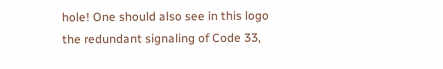hole! One should also see in this logo the redundant signaling of Code 33,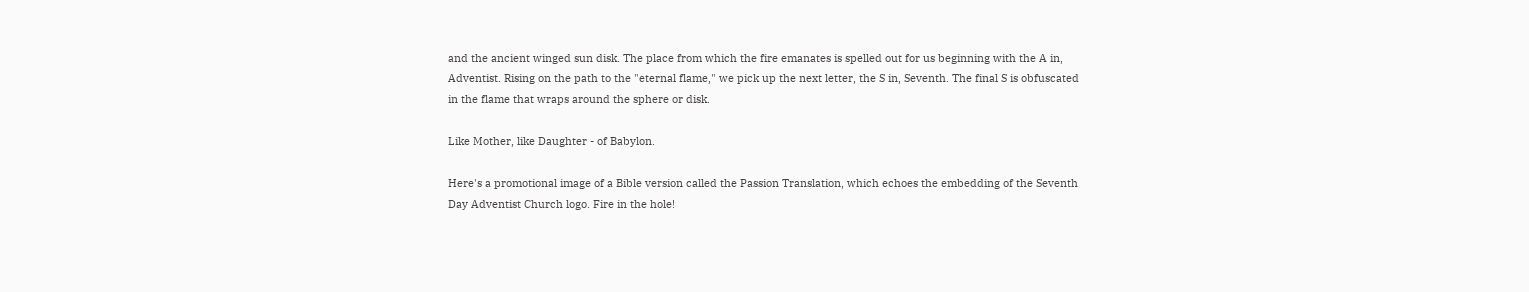and the ancient winged sun disk. The place from which the fire emanates is spelled out for us beginning with the A in, Adventist. Rising on the path to the "eternal flame," we pick up the next letter, the S in, Seventh. The final S is obfuscated in the flame that wraps around the sphere or disk.

Like Mother, like Daughter - of Babylon.

Here's a promotional image of a Bible version called the Passion Translation, which echoes the embedding of the Seventh Day Adventist Church logo. Fire in the hole!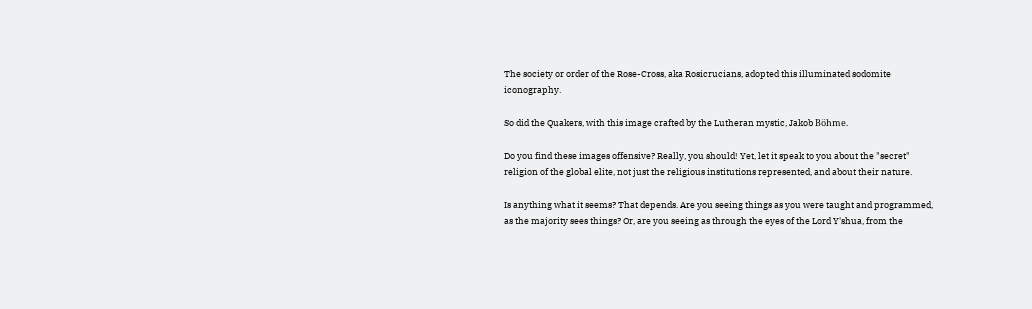The society or order of the Rose-Cross, aka Rosicrucians, adopted this illuminated sodomite iconography.

So did the Quakers, with this image crafted by the Lutheran mystic, Jakob Böhme.

Do you find these images offensive? Really, you should! Yet, let it speak to you about the "secret" religion of the global elite, not just the religious institutions represented, and about their nature.

Is anything what it seems? That depends. Are you seeing things as you were taught and programmed, as the majority sees things? Or, are you seeing as through the eyes of the Lord Y'shua, from the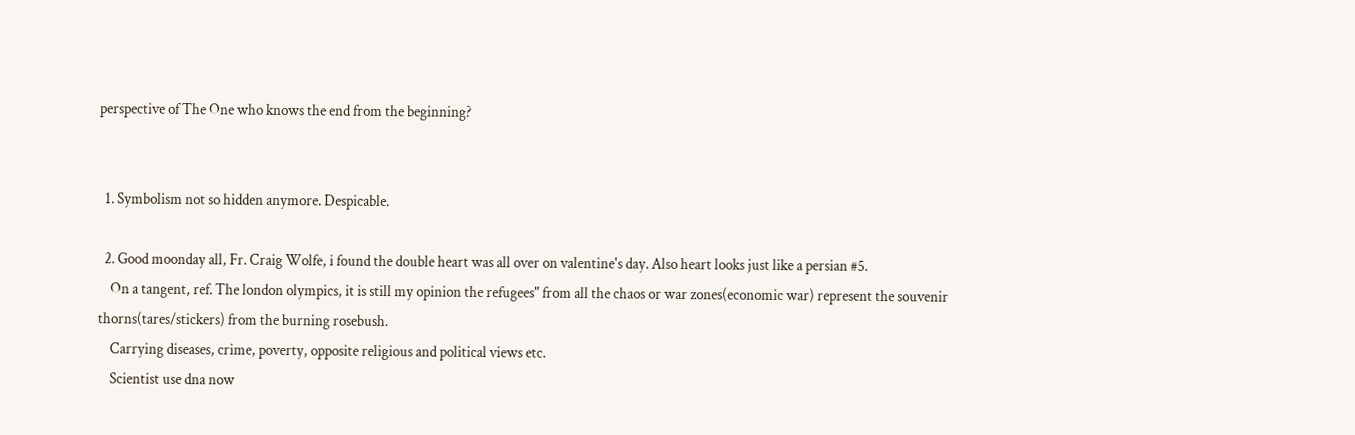perspective of The One who knows the end from the beginning?


  1. Symbolism not so hidden anymore. Despicable.

  2. Good moonday all, Fr. Craig Wolfe, i found the double heart was all over on valentine's day. Also heart looks just like a persian #5.
    On a tangent, ref. The london olympics, it is still my opinion the refugees" from all the chaos or war zones(economic war) represent the souvenir thorns(tares/stickers) from the burning rosebush.
    Carrying diseases, crime, poverty, opposite religious and political views etc.
    Scientist use dna now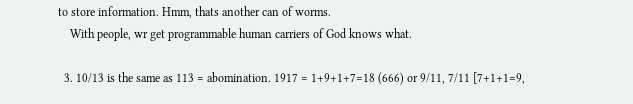to store information. Hmm, thats another can of worms.
    With people, wr get programmable human carriers of God knows what.

  3. 10/13 is the same as 113 = abomination. 1917 = 1+9+1+7=18 (666) or 9/11, 7/11 [7+1+1=9,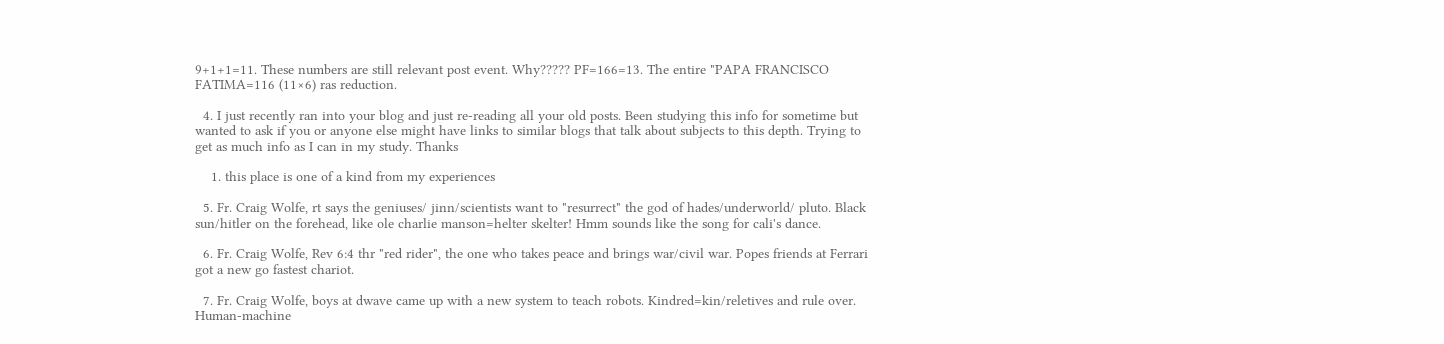9+1+1=11. These numbers are still relevant post event. Why????? PF=166=13. The entire "PAPA FRANCISCO FATIMA=116 (11×6) ras reduction.

  4. I just recently ran into your blog and just re-reading all your old posts. Been studying this info for sometime but wanted to ask if you or anyone else might have links to similar blogs that talk about subjects to this depth. Trying to get as much info as I can in my study. Thanks

    1. this place is one of a kind from my experiences

  5. Fr. Craig Wolfe, rt says the geniuses/ jinn/scientists want to "resurrect" the god of hades/underworld/ pluto. Black sun/hitler on the forehead, like ole charlie manson=helter skelter! Hmm sounds like the song for cali's dance.

  6. Fr. Craig Wolfe, Rev 6:4 thr "red rider", the one who takes peace and brings war/civil war. Popes friends at Ferrari got a new go fastest chariot.

  7. Fr. Craig Wolfe, boys at dwave came up with a new system to teach robots. Kindred=kin/reletives and rule over. Human-machine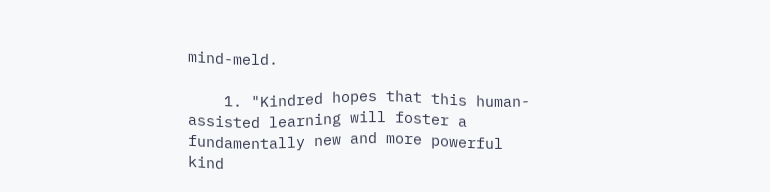mind-meld.

    1. "Kindred hopes that this human-assisted learning will foster a fundamentally new and more powerful kind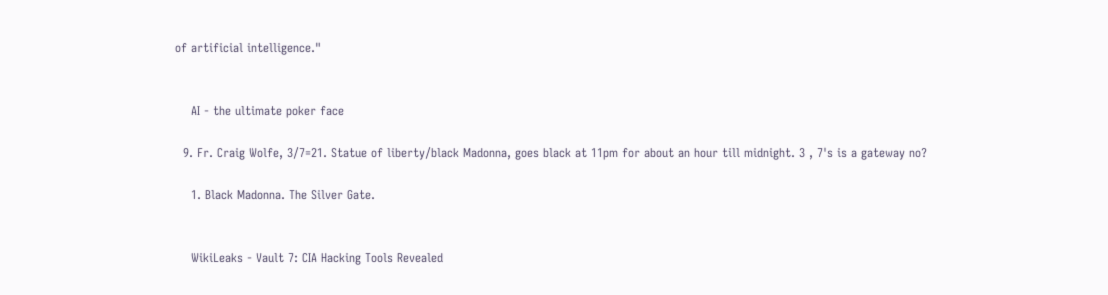of artificial intelligence."


    AI - the ultimate poker face

  9. Fr. Craig Wolfe, 3/7=21. Statue of liberty/black Madonna, goes black at 11pm for about an hour till midnight. 3 , 7's is a gateway no?

    1. Black Madonna. The Silver Gate.


    WikiLeaks - Vault 7: CIA Hacking Tools Revealed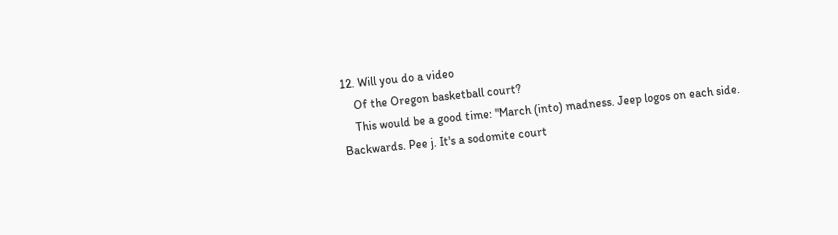12. Will you do a video
    Of the Oregon basketball court?
    This would be a good time: "March (into) madness. Jeep logos on each side. Backwards. Pee j. It's a sodomite court